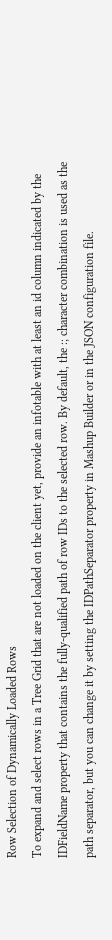Row Selection of Dynamically Loaded Rows
To expand and select rows in a Tree Grid that are not loaded on the client yet, provide an infotable with at least an id column indicated by the IDFieldName property that contains the fully-qualified path of row IDs to the selected row. By default, the :; character combination is used as the path separator, but you can change it by setting the IDPathSeparator property in Mashup Builder or in the JSON configuration file.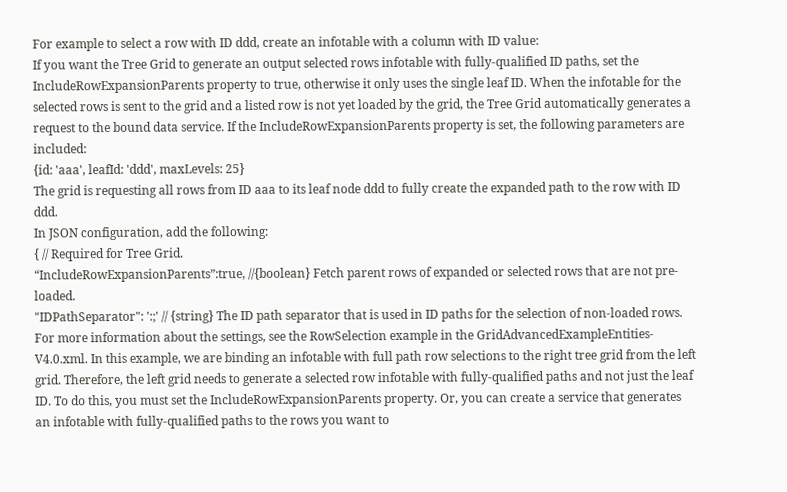For example to select a row with ID ddd, create an infotable with a column with ID value:
If you want the Tree Grid to generate an output selected rows infotable with fully-qualified ID paths, set the IncludeRowExpansionParents property to true, otherwise it only uses the single leaf ID. When the infotable for the selected rows is sent to the grid and a listed row is not yet loaded by the grid, the Tree Grid automatically generates a request to the bound data service. If the IncludeRowExpansionParents property is set, the following parameters are included:
{id: 'aaa', leafId: 'ddd', maxLevels: 25}
The grid is requesting all rows from ID aaa to its leaf node ddd to fully create the expanded path to the row with ID ddd.
In JSON configuration, add the following:
{ // Required for Tree Grid.
“IncludeRowExpansionParents”:true, //{boolean} Fetch parent rows of expanded or selected rows that are not pre-loaded.
"IDPathSeparator": ':;' // {string} The ID path separator that is used in ID paths for the selection of non-loaded rows.
For more information about the settings, see the RowSelection example in the GridAdvancedExampleEntities-V4.0.xml. In this example, we are binding an infotable with full path row selections to the right tree grid from the left grid. Therefore, the left grid needs to generate a selected row infotable with fully-qualified paths and not just the leaf ID. To do this, you must set the IncludeRowExpansionParents property. Or, you can create a service that generates an infotable with fully-qualified paths to the rows you want to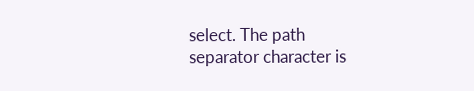select. The path separator character is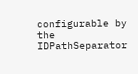configurable by the IDPathSeparator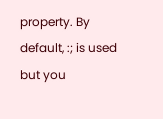property. By default, :; is used but you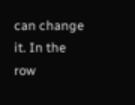can change it. In the row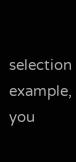selection example, you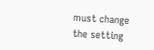must change the setting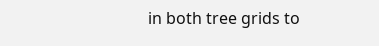in both tree grids to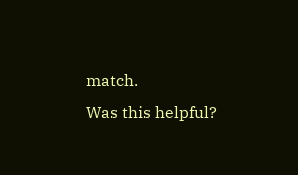match.
Was this helpful?